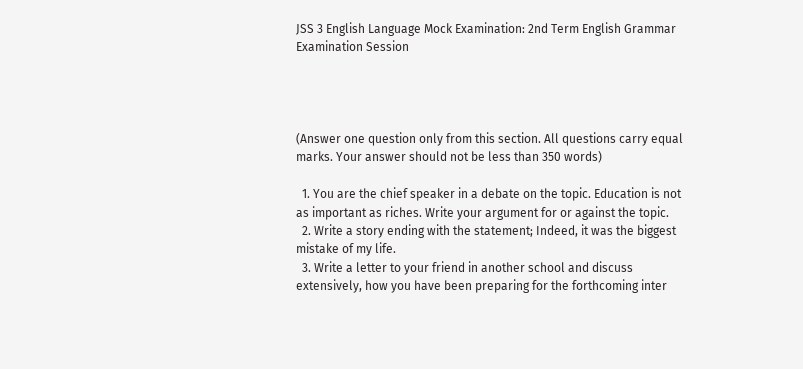JSS 3 English Language Mock Examination: 2nd Term English Grammar Examination Session




(Answer one question only from this section. All questions carry equal marks. Your answer should not be less than 350 words)

  1. You are the chief speaker in a debate on the topic. Education is not as important as riches. Write your argument for or against the topic.
  2. Write a story ending with the statement; Indeed, it was the biggest mistake of my life.
  3. Write a letter to your friend in another school and discuss extensively, how you have been preparing for the forthcoming inter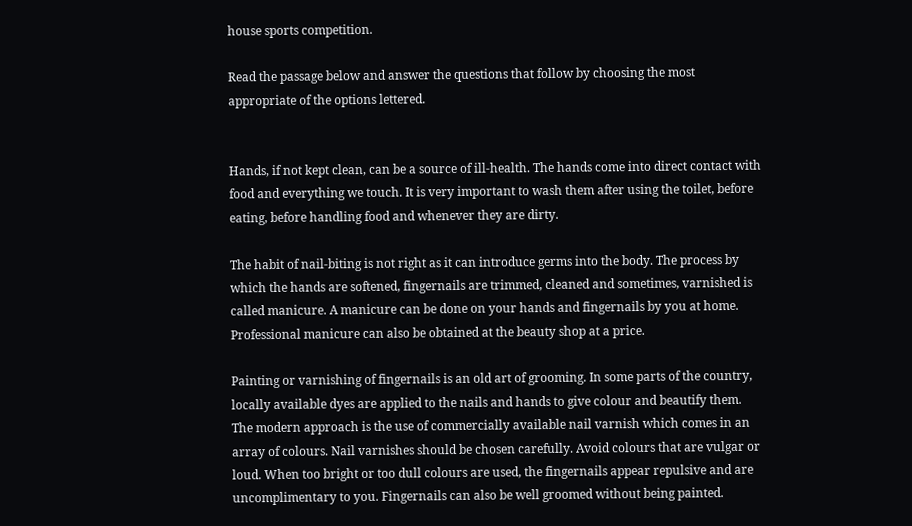house sports competition.

Read the passage below and answer the questions that follow by choosing the most appropriate of the options lettered.


Hands, if not kept clean, can be a source of ill-health. The hands come into direct contact with food and everything we touch. It is very important to wash them after using the toilet, before eating, before handling food and whenever they are dirty.

The habit of nail-biting is not right as it can introduce germs into the body. The process by which the hands are softened, fingernails are trimmed, cleaned and sometimes, varnished is called manicure. A manicure can be done on your hands and fingernails by you at home. Professional manicure can also be obtained at the beauty shop at a price.

Painting or varnishing of fingernails is an old art of grooming. In some parts of the country, locally available dyes are applied to the nails and hands to give colour and beautify them. The modern approach is the use of commercially available nail varnish which comes in an array of colours. Nail varnishes should be chosen carefully. Avoid colours that are vulgar or loud. When too bright or too dull colours are used, the fingernails appear repulsive and are uncomplimentary to you. Fingernails can also be well groomed without being painted.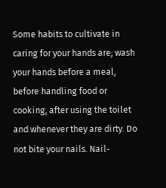Some habits to cultivate in caring for your hands are; wash your hands before a meal, before handling food or cooking, after using the toilet and whenever they are dirty. Do not bite your nails. Nail-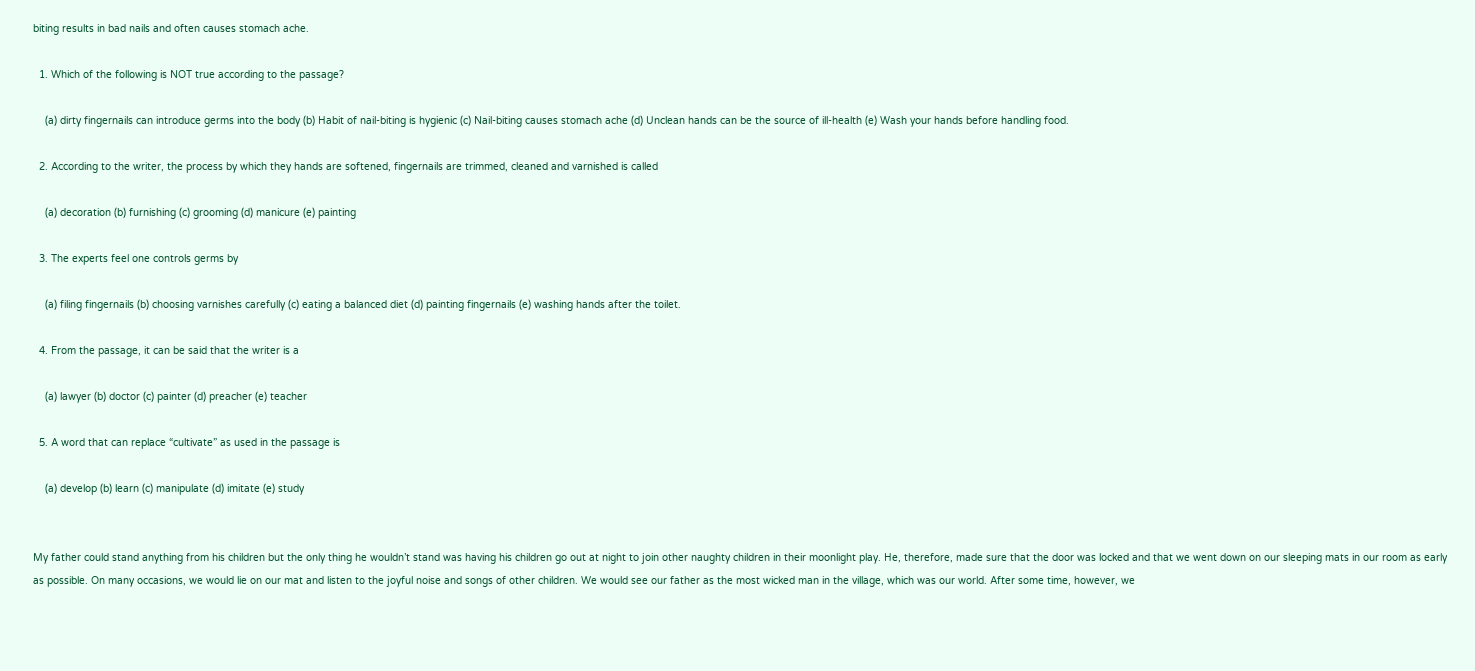biting results in bad nails and often causes stomach ache.

  1. Which of the following is NOT true according to the passage?

    (a) dirty fingernails can introduce germs into the body (b) Habit of nail-biting is hygienic (c) Nail-biting causes stomach ache (d) Unclean hands can be the source of ill-health (e) Wash your hands before handling food.

  2. According to the writer, the process by which they hands are softened, fingernails are trimmed, cleaned and varnished is called

    (a) decoration (b) furnishing (c) grooming (d) manicure (e) painting

  3. The experts feel one controls germs by

    (a) filing fingernails (b) choosing varnishes carefully (c) eating a balanced diet (d) painting fingernails (e) washing hands after the toilet.

  4. From the passage, it can be said that the writer is a

    (a) lawyer (b) doctor (c) painter (d) preacher (e) teacher

  5. A word that can replace “cultivate” as used in the passage is

    (a) develop (b) learn (c) manipulate (d) imitate (e) study


My father could stand anything from his children but the only thing he wouldn’t stand was having his children go out at night to join other naughty children in their moonlight play. He, therefore, made sure that the door was locked and that we went down on our sleeping mats in our room as early as possible. On many occasions, we would lie on our mat and listen to the joyful noise and songs of other children. We would see our father as the most wicked man in the village, which was our world. After some time, however, we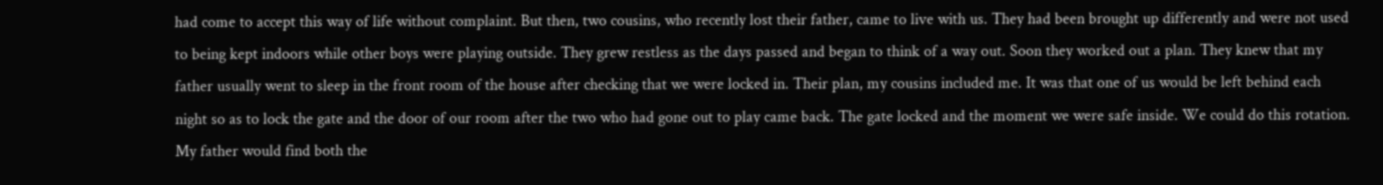had come to accept this way of life without complaint. But then, two cousins, who recently lost their father, came to live with us. They had been brought up differently and were not used to being kept indoors while other boys were playing outside. They grew restless as the days passed and began to think of a way out. Soon they worked out a plan. They knew that my father usually went to sleep in the front room of the house after checking that we were locked in. Their plan, my cousins included me. It was that one of us would be left behind each night so as to lock the gate and the door of our room after the two who had gone out to play came back. The gate locked and the moment we were safe inside. We could do this rotation. My father would find both the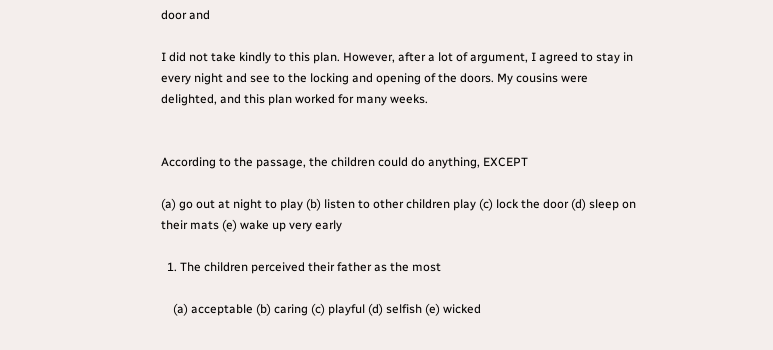door and

I did not take kindly to this plan. However, after a lot of argument, I agreed to stay in every night and see to the locking and opening of the doors. My cousins were delighted, and this plan worked for many weeks.


According to the passage, the children could do anything, EXCEPT

(a) go out at night to play (b) listen to other children play (c) lock the door (d) sleep on their mats (e) wake up very early

  1. The children perceived their father as the most

    (a) acceptable (b) caring (c) playful (d) selfish (e) wicked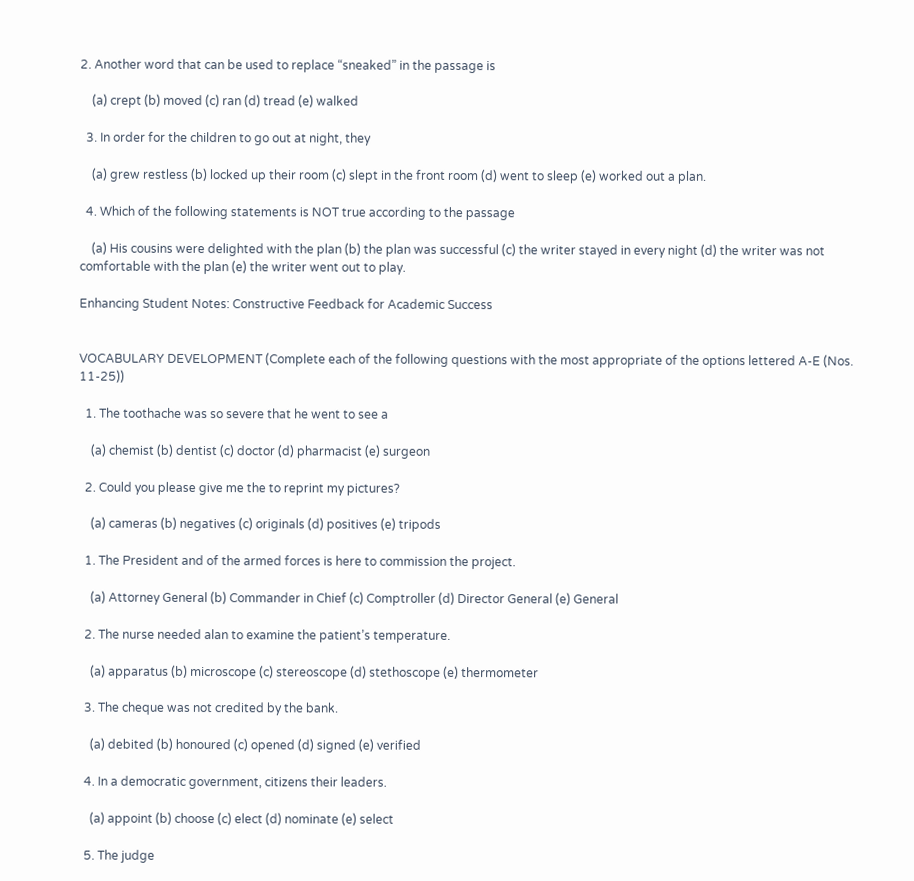2. Another word that can be used to replace “sneaked” in the passage is

    (a) crept (b) moved (c) ran (d) tread (e) walked

  3. In order for the children to go out at night, they

    (a) grew restless (b) locked up their room (c) slept in the front room (d) went to sleep (e) worked out a plan.

  4. Which of the following statements is NOT true according to the passage

    (a) His cousins were delighted with the plan (b) the plan was successful (c) the writer stayed in every night (d) the writer was not comfortable with the plan (e) the writer went out to play.

Enhancing Student Notes: Constructive Feedback for Academic Success


VOCABULARY DEVELOPMENT (Complete each of the following questions with the most appropriate of the options lettered A-E (Nos. 11-25))

  1. The toothache was so severe that he went to see a

    (a) chemist (b) dentist (c) doctor (d) pharmacist (e) surgeon

  2. Could you please give me the to reprint my pictures?

    (a) cameras (b) negatives (c) originals (d) positives (e) tripods

  1. The President and of the armed forces is here to commission the project.

    (a) Attorney General (b) Commander in Chief (c) Comptroller (d) Director General (e) General

  2. The nurse needed alan to examine the patient’s temperature.

    (a) apparatus (b) microscope (c) stereoscope (d) stethoscope (e) thermometer

  3. The cheque was not credited by the bank.

    (a) debited (b) honoured (c) opened (d) signed (e) verified

  4. In a democratic government, citizens their leaders.

    (a) appoint (b) choose (c) elect (d) nominate (e) select

  5. The judge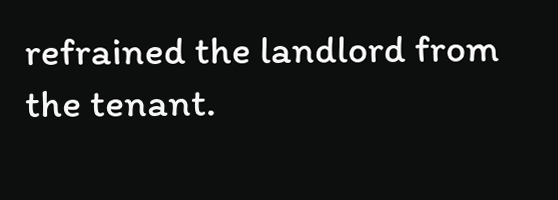refrained the landlord from the tenant.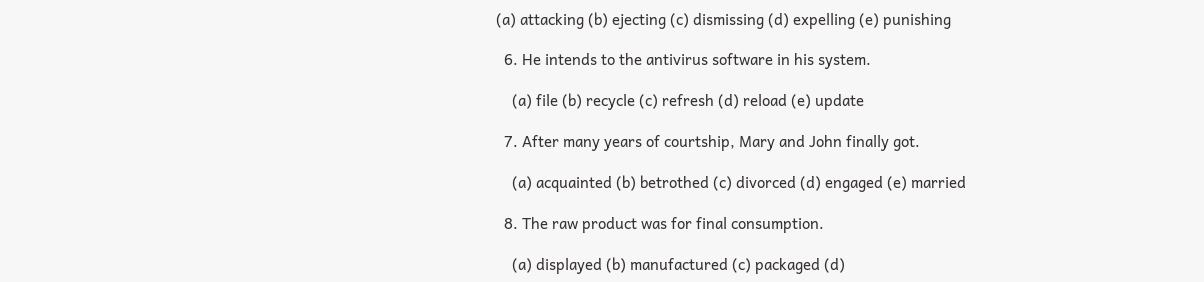(a) attacking (b) ejecting (c) dismissing (d) expelling (e) punishing

  6. He intends to the antivirus software in his system.

    (a) file (b) recycle (c) refresh (d) reload (e) update

  7. After many years of courtship, Mary and John finally got.

    (a) acquainted (b) betrothed (c) divorced (d) engaged (e) married

  8. The raw product was for final consumption.

    (a) displayed (b) manufactured (c) packaged (d)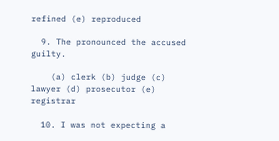refined (e) reproduced

  9. The pronounced the accused guilty.

    (a) clerk (b) judge (c) lawyer (d) prosecutor (e) registrar

  10. I was not expecting a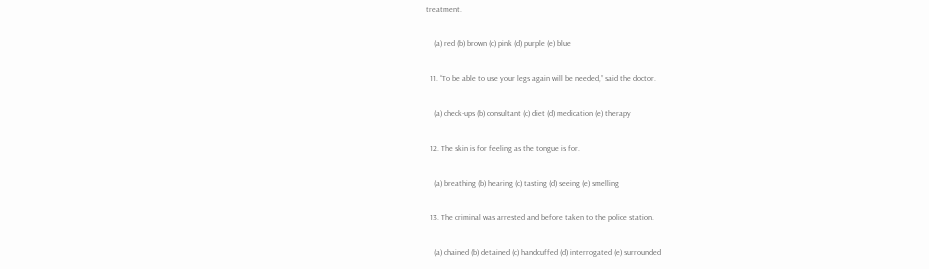treatment.

    (a) red (b) brown (c) pink (d) purple (e) blue

  11. “To be able to use your legs again will be needed,” said the doctor.

    (a) check-ups (b) consultant (c) diet (d) medication (e) therapy

  12. The skin is for feeling as the tongue is for.

    (a) breathing (b) hearing (c) tasting (d) seeing (e) smelling

  13. The criminal was arrested and before taken to the police station.

    (a) chained (b) detained (c) handcuffed (d) interrogated (e) surrounded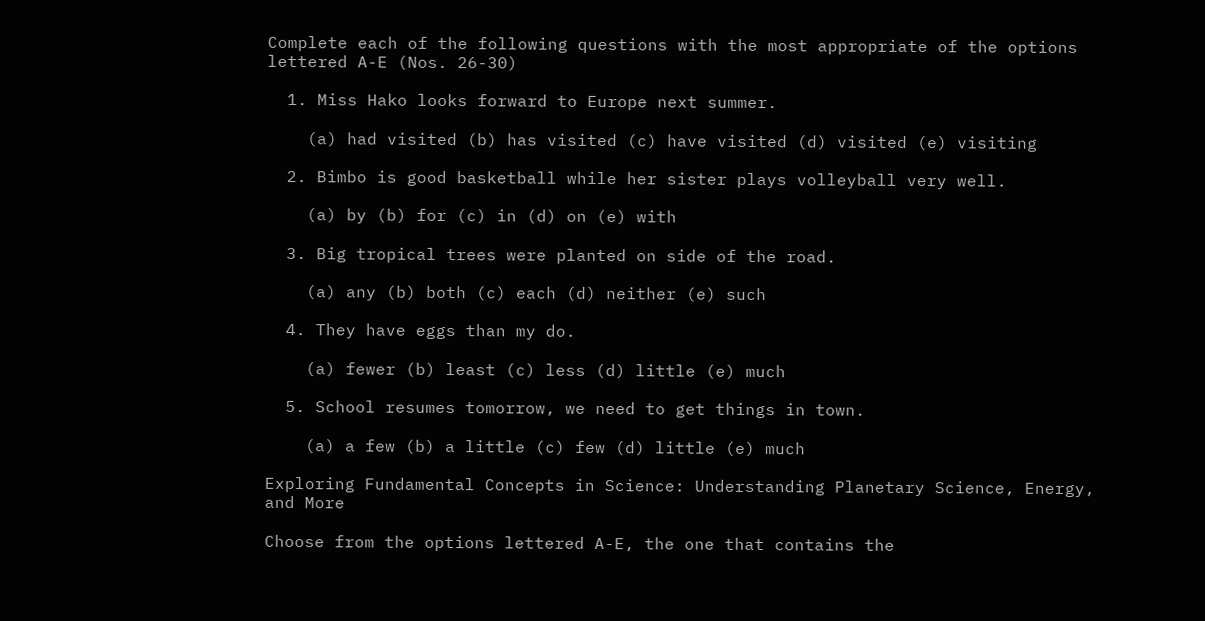Complete each of the following questions with the most appropriate of the options lettered A-E (Nos. 26-30)

  1. Miss Hako looks forward to Europe next summer.

    (a) had visited (b) has visited (c) have visited (d) visited (e) visiting

  2. Bimbo is good basketball while her sister plays volleyball very well.

    (a) by (b) for (c) in (d) on (e) with

  3. Big tropical trees were planted on side of the road.

    (a) any (b) both (c) each (d) neither (e) such

  4. They have eggs than my do.

    (a) fewer (b) least (c) less (d) little (e) much

  5. School resumes tomorrow, we need to get things in town.

    (a) a few (b) a little (c) few (d) little (e) much

Exploring Fundamental Concepts in Science: Understanding Planetary Science, Energy, and More

Choose from the options lettered A-E, the one that contains the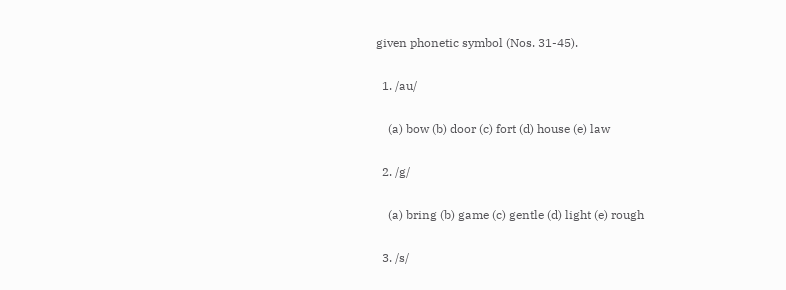given phonetic symbol (Nos. 31-45).

  1. /au/

    (a) bow (b) door (c) fort (d) house (e) law

  2. /g/

    (a) bring (b) game (c) gentle (d) light (e) rough

  3. /s/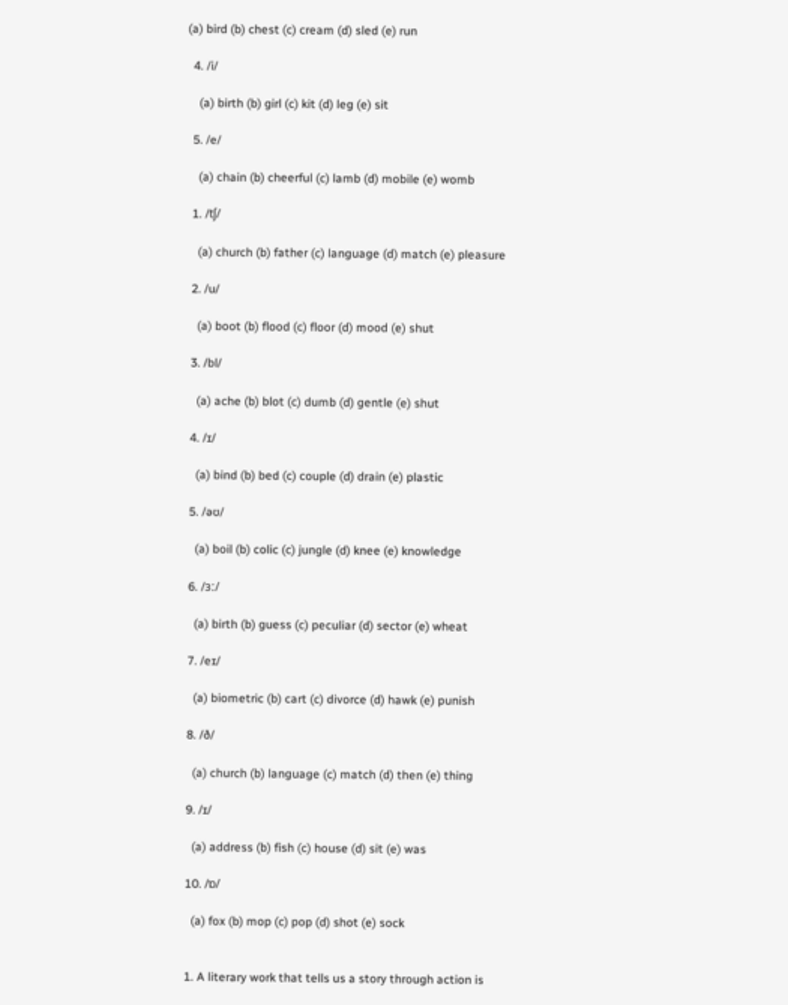(a) bird (b) chest (c) cream (d) sled (e) run

  4. /i/

    (a) birth (b) girl (c) kit (d) leg (e) sit

  5. /e/

    (a) chain (b) cheerful (c) lamb (d) mobile (e) womb

  1. /tʃ/

    (a) church (b) father (c) language (d) match (e) pleasure

  2. /u/

    (a) boot (b) flood (c) floor (d) mood (e) shut

  3. /bl/

    (a) ache (b) blot (c) dumb (d) gentle (e) shut

  4. /ɪ/

    (a) bind (b) bed (c) couple (d) drain (e) plastic

  5. /əʊ/

    (a) boil (b) colic (c) jungle (d) knee (e) knowledge

  6. /ɜː/

    (a) birth (b) guess (c) peculiar (d) sector (e) wheat

  7. /eɪ/

    (a) biometric (b) cart (c) divorce (d) hawk (e) punish

  8. /ð/

    (a) church (b) language (c) match (d) then (e) thing

  9. /ɪ/

    (a) address (b) fish (c) house (d) sit (e) was

  10. /ɒ/

    (a) fox (b) mop (c) pop (d) shot (e) sock


  1. A literary work that tells us a story through action is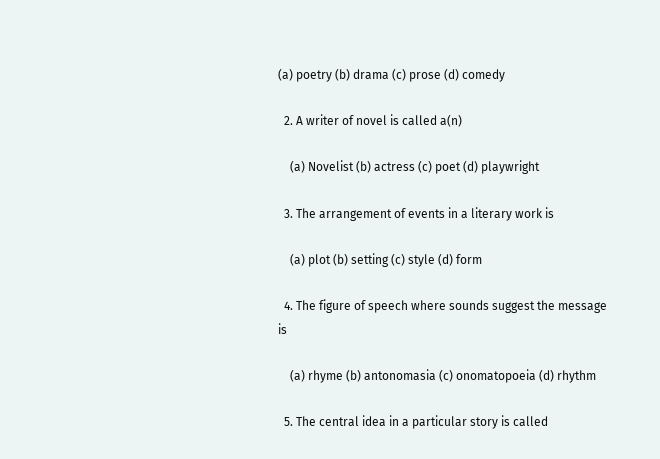(a) poetry (b) drama (c) prose (d) comedy

  2. A writer of novel is called a(n)

    (a) Novelist (b) actress (c) poet (d) playwright

  3. The arrangement of events in a literary work is

    (a) plot (b) setting (c) style (d) form

  4. The figure of speech where sounds suggest the message is

    (a) rhyme (b) antonomasia (c) onomatopoeia (d) rhythm

  5. The central idea in a particular story is called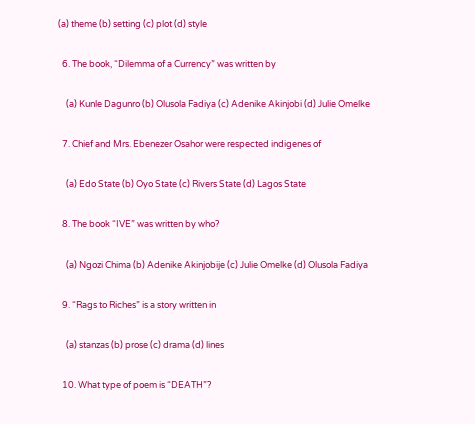(a) theme (b) setting (c) plot (d) style

  6. The book, “Dilemma of a Currency” was written by

    (a) Kunle Dagunro (b) Olusola Fadiya (c) Adenike Akinjobi (d) Julie Omelke

  7. Chief and Mrs. Ebenezer Osahor were respected indigenes of

    (a) Edo State (b) Oyo State (c) Rivers State (d) Lagos State

  8. The book “IVE” was written by who?

    (a) Ngozi Chima (b) Adenike Akinjobije (c) Julie Omelke (d) Olusola Fadiya

  9. “Rags to Riches” is a story written in

    (a) stanzas (b) prose (c) drama (d) lines

  10. What type of poem is “DEATH”?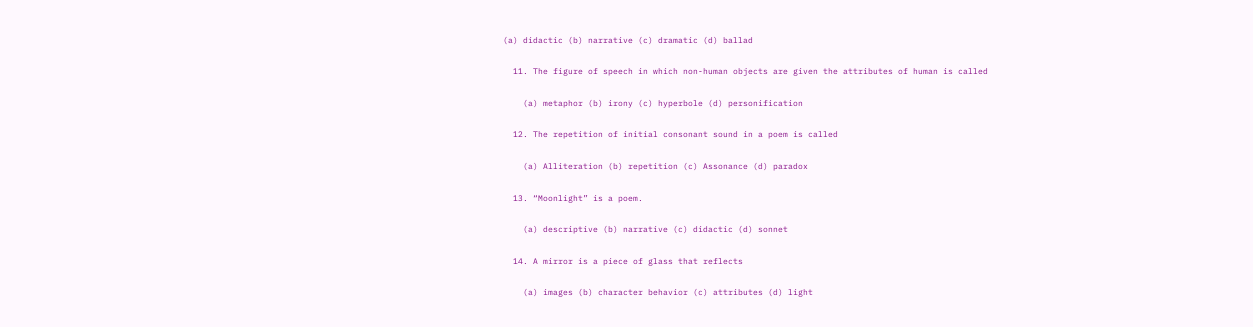(a) didactic (b) narrative (c) dramatic (d) ballad

  11. The figure of speech in which non-human objects are given the attributes of human is called

    (a) metaphor (b) irony (c) hyperbole (d) personification

  12. The repetition of initial consonant sound in a poem is called

    (a) Alliteration (b) repetition (c) Assonance (d) paradox

  13. “Moonlight” is a poem.

    (a) descriptive (b) narrative (c) didactic (d) sonnet

  14. A mirror is a piece of glass that reflects

    (a) images (b) character behavior (c) attributes (d) light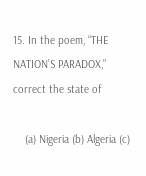15. In the poem, “THE NATION’S PARADOX,” correct the state of

    (a) Nigeria (b) Algeria (c)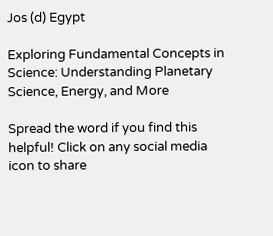Jos (d) Egypt

Exploring Fundamental Concepts in Science: Understanding Planetary Science, Energy, and More

Spread the word if you find this helpful! Click on any social media icon to share